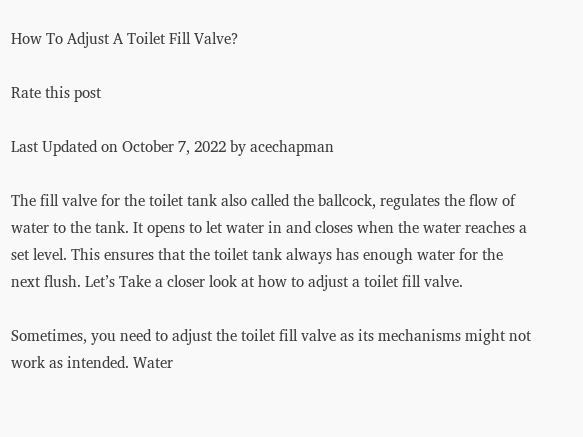How To Adjust A Toilet Fill Valve?

Rate this post

Last Updated on October 7, 2022 by acechapman

The fill valve for the toilet tank also called the ballcock, regulates the flow of water to the tank. It opens to let water in and closes when the water reaches a set level. This ensures that the toilet tank always has enough water for the next flush. Let’s Take a closer look at how to adjust a toilet fill valve.

Sometimes, you need to adjust the toilet fill valve as its mechanisms might not work as intended. Water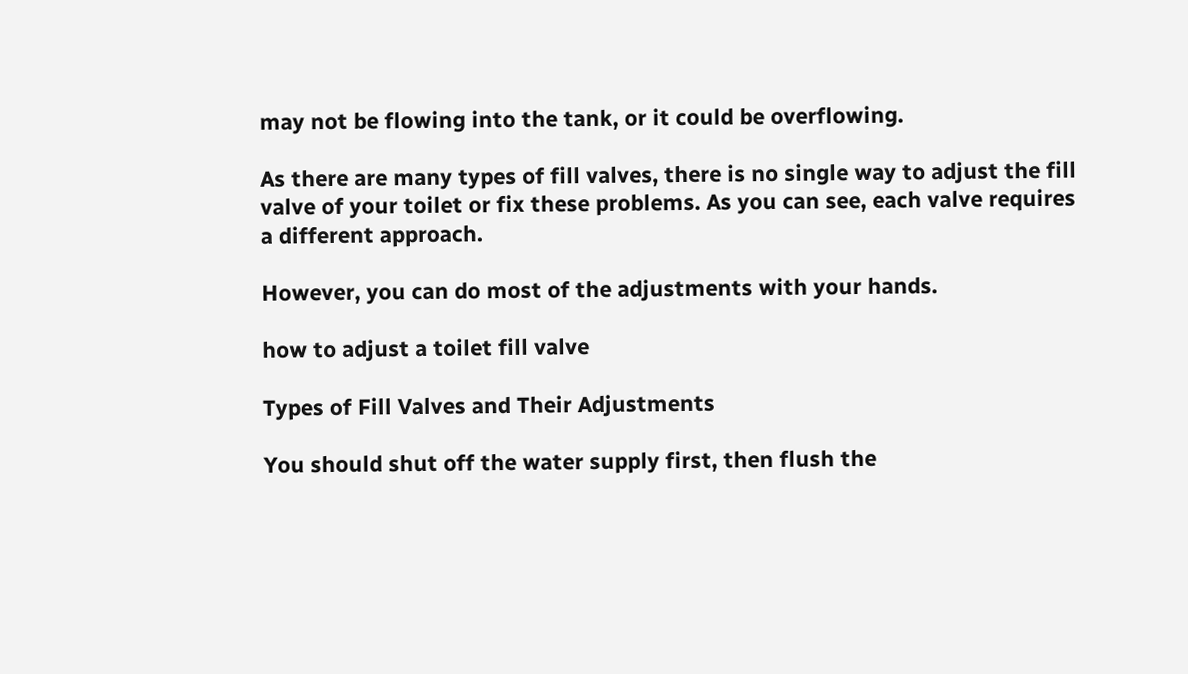may not be flowing into the tank, or it could be overflowing.

As there are many types of fill valves, there is no single way to adjust the fill valve of your toilet or fix these problems. As you can see, each valve requires a different approach.

However, you can do most of the adjustments with your hands.

how to adjust a toilet fill valve

Types of Fill Valves and Their Adjustments

You should shut off the water supply first, then flush the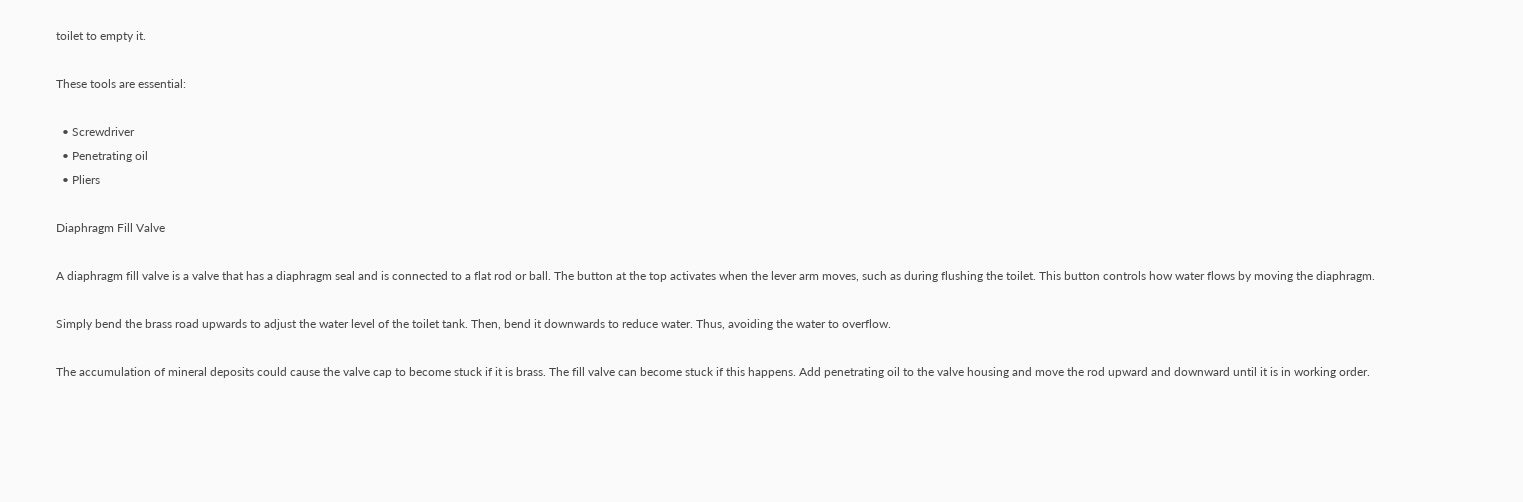toilet to empty it.

These tools are essential:

  • Screwdriver
  • Penetrating oil
  • Pliers

Diaphragm Fill Valve

A diaphragm fill valve is a valve that has a diaphragm seal and is connected to a flat rod or ball. The button at the top activates when the lever arm moves, such as during flushing the toilet. This button controls how water flows by moving the diaphragm.

Simply bend the brass road upwards to adjust the water level of the toilet tank. Then, bend it downwards to reduce water. Thus, avoiding the water to overflow.

The accumulation of mineral deposits could cause the valve cap to become stuck if it is brass. The fill valve can become stuck if this happens. Add penetrating oil to the valve housing and move the rod upward and downward until it is in working order.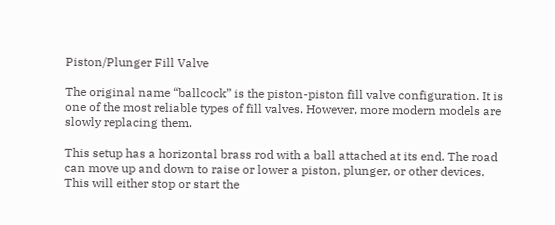Piston/Plunger Fill Valve

The original name “ballcock” is the piston-piston fill valve configuration. It is one of the most reliable types of fill valves. However, more modern models are slowly replacing them.

This setup has a horizontal brass rod with a ball attached at its end. The road can move up and down to raise or lower a piston, plunger, or other devices. This will either stop or start the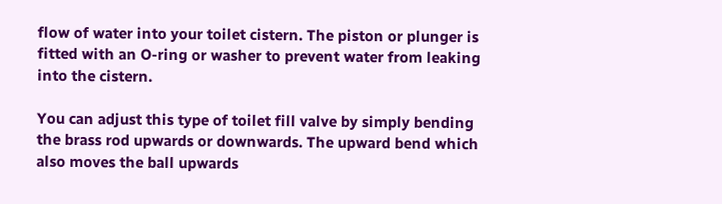flow of water into your toilet cistern. The piston or plunger is fitted with an O-ring or washer to prevent water from leaking into the cistern.

You can adjust this type of toilet fill valve by simply bending the brass rod upwards or downwards. The upward bend which also moves the ball upwards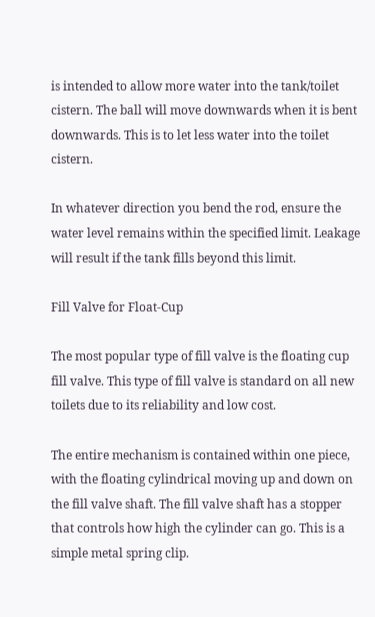is intended to allow more water into the tank/toilet cistern. The ball will move downwards when it is bent downwards. This is to let less water into the toilet cistern.

In whatever direction you bend the rod, ensure the water level remains within the specified limit. Leakage will result if the tank fills beyond this limit.

Fill Valve for Float-Cup

The most popular type of fill valve is the floating cup fill valve. This type of fill valve is standard on all new toilets due to its reliability and low cost.

The entire mechanism is contained within one piece, with the floating cylindrical moving up and down on the fill valve shaft. The fill valve shaft has a stopper that controls how high the cylinder can go. This is a simple metal spring clip.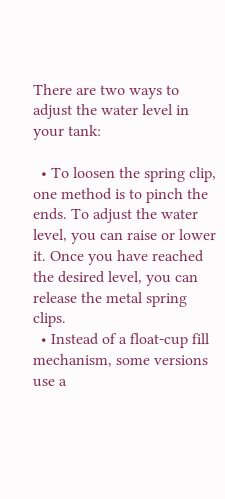There are two ways to adjust the water level in your tank:

  • To loosen the spring clip, one method is to pinch the ends. To adjust the water level, you can raise or lower it. Once you have reached the desired level, you can release the metal spring clips.
  • Instead of a float-cup fill mechanism, some versions use a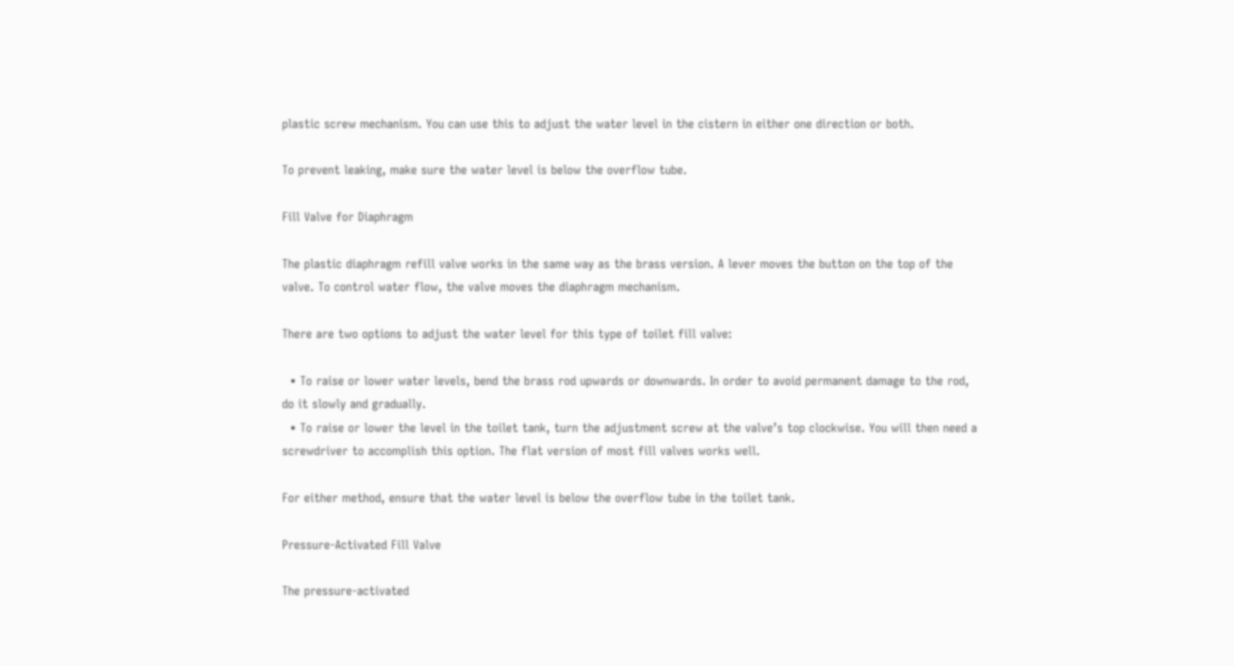plastic screw mechanism. You can use this to adjust the water level in the cistern in either one direction or both.

To prevent leaking, make sure the water level is below the overflow tube.

Fill Valve for Diaphragm

The plastic diaphragm refill valve works in the same way as the brass version. A lever moves the button on the top of the valve. To control water flow, the valve moves the diaphragm mechanism.

There are two options to adjust the water level for this type of toilet fill valve:

  • To raise or lower water levels, bend the brass rod upwards or downwards. In order to avoid permanent damage to the rod, do it slowly and gradually.
  • To raise or lower the level in the toilet tank, turn the adjustment screw at the valve’s top clockwise. You will then need a screwdriver to accomplish this option. The flat version of most fill valves works well.

For either method, ensure that the water level is below the overflow tube in the toilet tank.

Pressure-Activated Fill Valve

The pressure-activated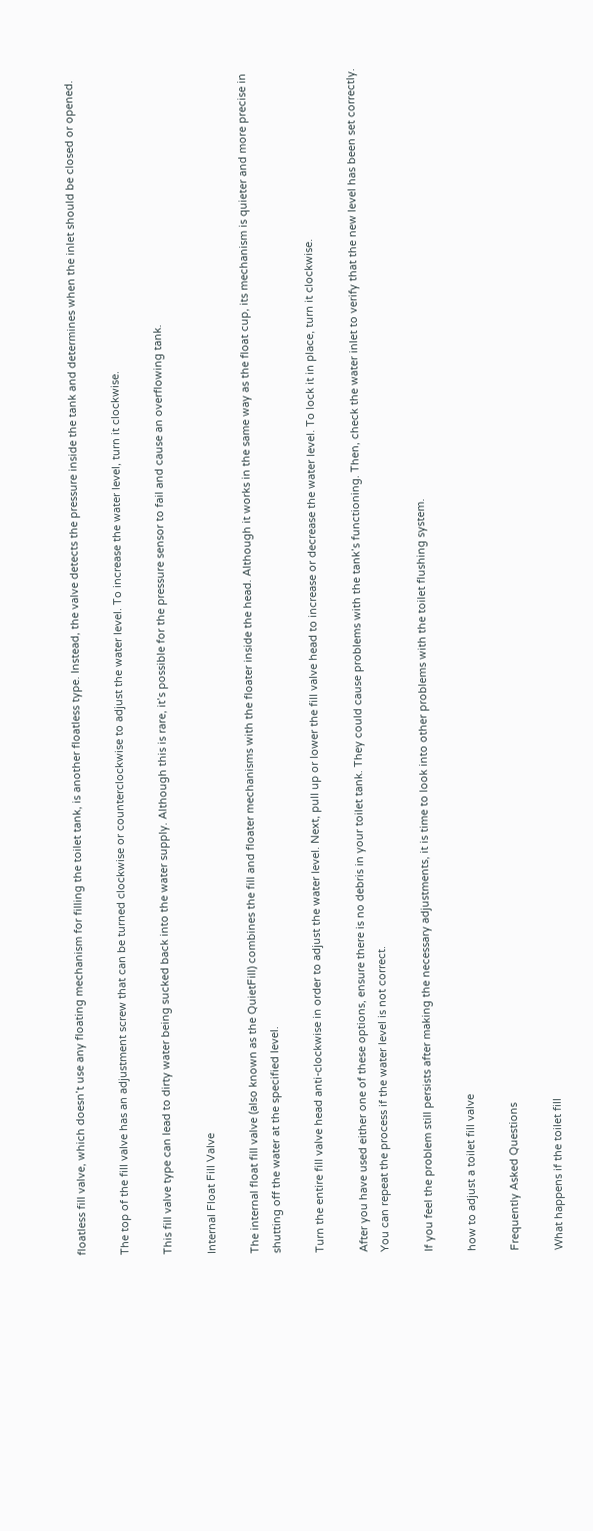floatless fill valve, which doesn’t use any floating mechanism for filling the toilet tank, is another floatless type. Instead, the valve detects the pressure inside the tank and determines when the inlet should be closed or opened.

The top of the fill valve has an adjustment screw that can be turned clockwise or counterclockwise to adjust the water level. To increase the water level, turn it clockwise.

This fill valve type can lead to dirty water being sucked back into the water supply. Although this is rare, it’s possible for the pressure sensor to fail and cause an overflowing tank.

Internal Float Fill Valve

The internal float fill valve (also known as the QuietFill) combines the fill and floater mechanisms with the floater inside the head. Although it works in the same way as the float cup, its mechanism is quieter and more precise in shutting off the water at the specified level.

Turn the entire fill valve head anti-clockwise in order to adjust the water level. Next, pull up or lower the fill valve head to increase or decrease the water level. To lock it in place, turn it clockwise.

After you have used either one of these options, ensure there is no debris in your toilet tank. They could cause problems with the tank’s functioning. Then, check the water inlet to verify that the new level has been set correctly. You can repeat the process if the water level is not correct.

If you feel the problem still persists after making the necessary adjustments, it is time to look into other problems with the toilet flushing system.

how to adjust a toilet fill valve

Frequently Asked Questions

What happens if the toilet fill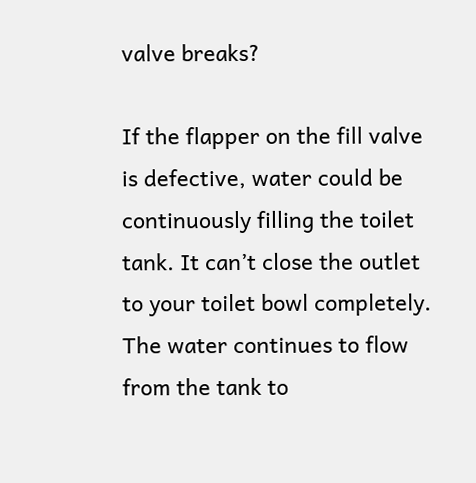valve breaks?

If the flapper on the fill valve is defective, water could be continuously filling the toilet tank. It can’t close the outlet to your toilet bowl completely. The water continues to flow from the tank to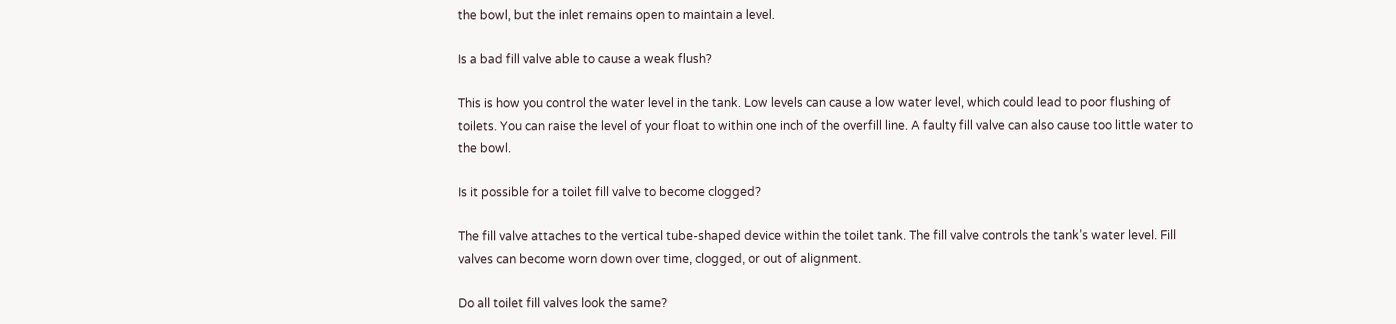the bowl, but the inlet remains open to maintain a level.

Is a bad fill valve able to cause a weak flush?

This is how you control the water level in the tank. Low levels can cause a low water level, which could lead to poor flushing of toilets. You can raise the level of your float to within one inch of the overfill line. A faulty fill valve can also cause too little water to the bowl.

Is it possible for a toilet fill valve to become clogged?

The fill valve attaches to the vertical tube-shaped device within the toilet tank. The fill valve controls the tank’s water level. Fill valves can become worn down over time, clogged, or out of alignment.

Do all toilet fill valves look the same?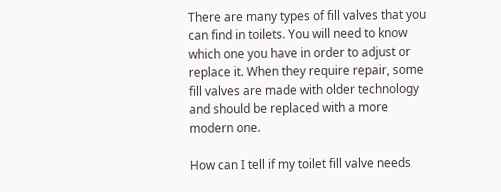There are many types of fill valves that you can find in toilets. You will need to know which one you have in order to adjust or replace it. When they require repair, some fill valves are made with older technology and should be replaced with a more modern one.

How can I tell if my toilet fill valve needs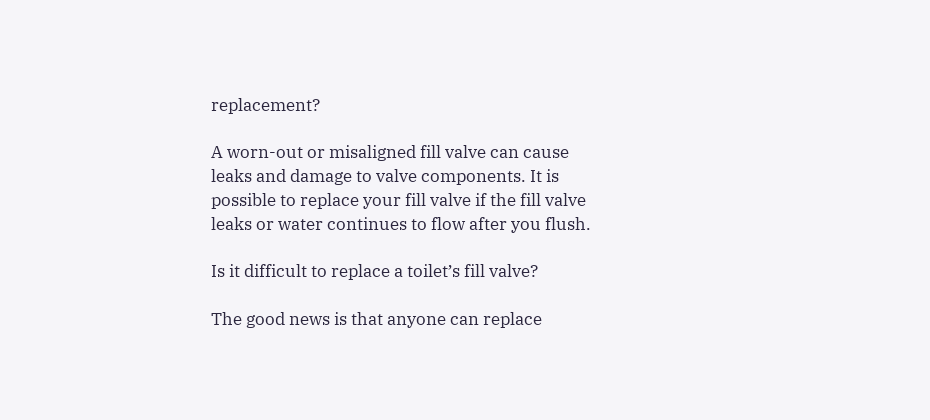replacement?

A worn-out or misaligned fill valve can cause leaks and damage to valve components. It is possible to replace your fill valve if the fill valve leaks or water continues to flow after you flush.

Is it difficult to replace a toilet’s fill valve?

The good news is that anyone can replace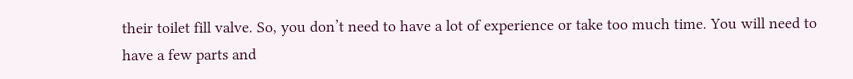their toilet fill valve. So, you don’t need to have a lot of experience or take too much time. You will need to have a few parts and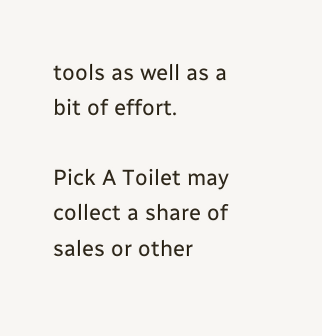tools as well as a bit of effort.

Pick A Toilet may collect a share of sales or other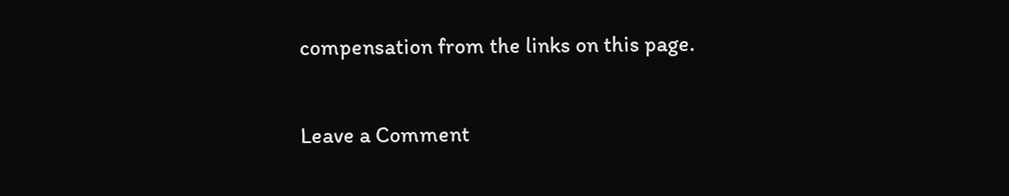compensation from the links on this page.

Leave a Comment